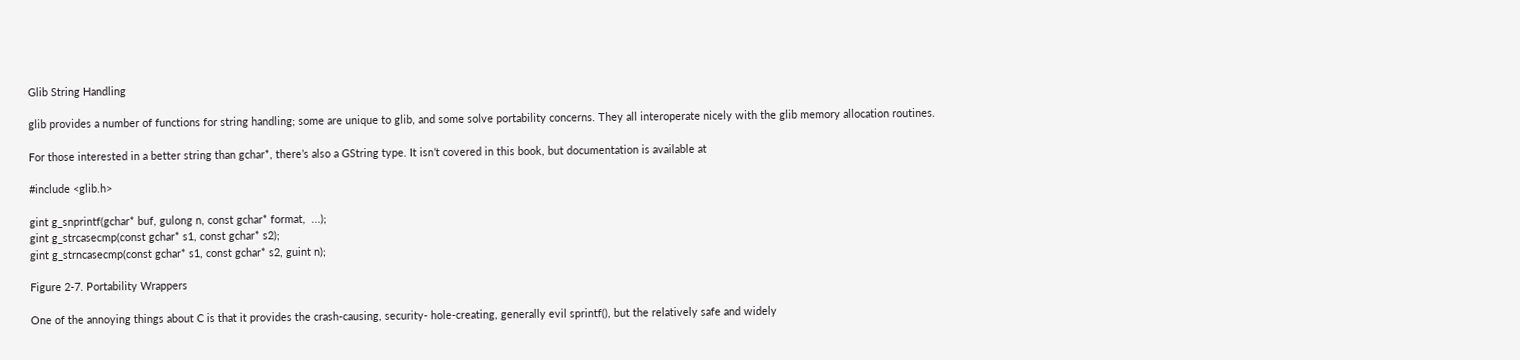Glib String Handling

glib provides a number of functions for string handling; some are unique to glib, and some solve portability concerns. They all interoperate nicely with the glib memory allocation routines.

For those interested in a better string than gchar*, there’s also a GString type. It isn’t covered in this book, but documentation is available at

#include <glib.h>

gint g_snprintf(gchar* buf, gulong n, const gchar* format,  ...);
gint g_strcasecmp(const gchar* s1, const gchar* s2);
gint g_strncasecmp(const gchar* s1, const gchar* s2, guint n);

Figure 2-7. Portability Wrappers

One of the annoying things about C is that it provides the crash-causing, security- hole-creating, generally evil sprintf(), but the relatively safe and widely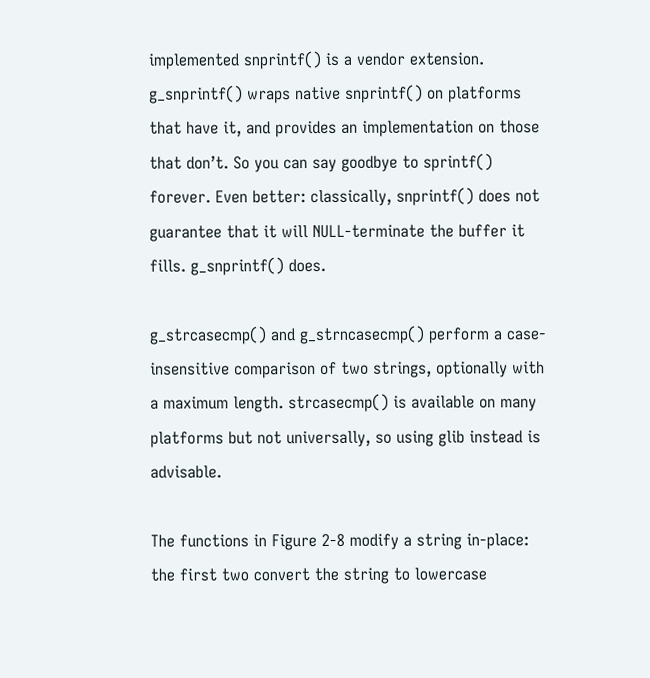implemented snprintf() is a vendor extension. g_snprintf() wraps native snprintf() on platforms that have it, and provides an implementation on those that don’t. So you can say goodbye to sprintf() forever. Even better: classically, snprintf() does not guarantee that it will NULL-terminate the buffer it fills. g_snprintf() does.

g_strcasecmp() and g_strncasecmp() perform a case-insensitive comparison of two strings, optionally with a maximum length. strcasecmp() is available on many platforms but not universally, so using glib instead is advisable.

The functions in Figure 2-8 modify a string in-place: the first two convert the string to lowercase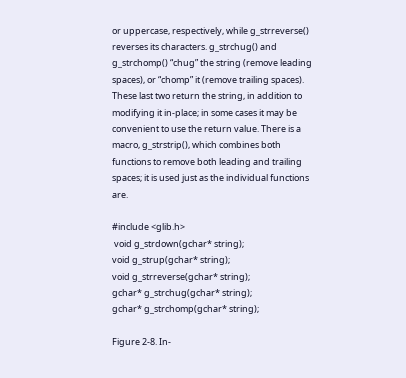or uppercase, respectively, while g_strreverse() reverses its characters. g_strchug() and g_strchomp() “chug” the string (remove leading spaces), or “chomp” it (remove trailing spaces). These last two return the string, in addition to modifying it in-place; in some cases it may be convenient to use the return value. There is a macro, g_strstrip(), which combines both functions to remove both leading and trailing spaces; it is used just as the individual functions are.

#include <glib.h>
 void g_strdown(gchar* string);
void g_strup(gchar* string);
void g_strreverse(gchar* string);
gchar* g_strchug(gchar* string);
gchar* g_strchomp(gchar* string);

Figure 2-8. In-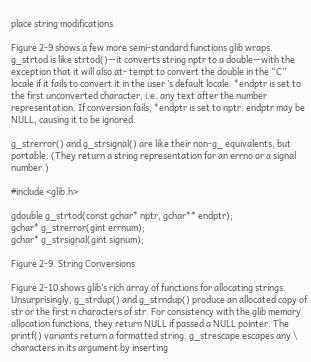place string modifications

Figure 2-9 shows a few more semi-standard functions glib wraps. g_strtod is like strtod()—it converts string nptr to a double—with the exception that it will also at- tempt to convert the double in the “C” locale if it fails to convert it in the user ’s default locale. *endptr is set to the first unconverted character, i.e. any text after the number representation. If conversion fails, *endptr is set to nptr. endptr may be NULL, causing it to be ignored.

g_strerror() and g_strsignal() are like their non-g_ equivalents, but portable. (They return a string representation for an errno or a signal number.)

#include <glib.h>

gdouble g_strtod(const gchar* nptr, gchar** endptr);
gchar* g_strerror(gint errnum);
gchar* g_strsignal(gint signum);

Figure 2-9. String Conversions

Figure 2-10 shows glib’s rich array of functions for allocating strings. Unsurprisingly, g_strdup() and g_strndup() produce an allocated copy of str or the first n characters of str. For consistency with the glib memory allocation functions, they return NULL if passed a NULL pointer. The printf() variants return a formatted string. g_strescape escapes any \ characters in its argument by inserting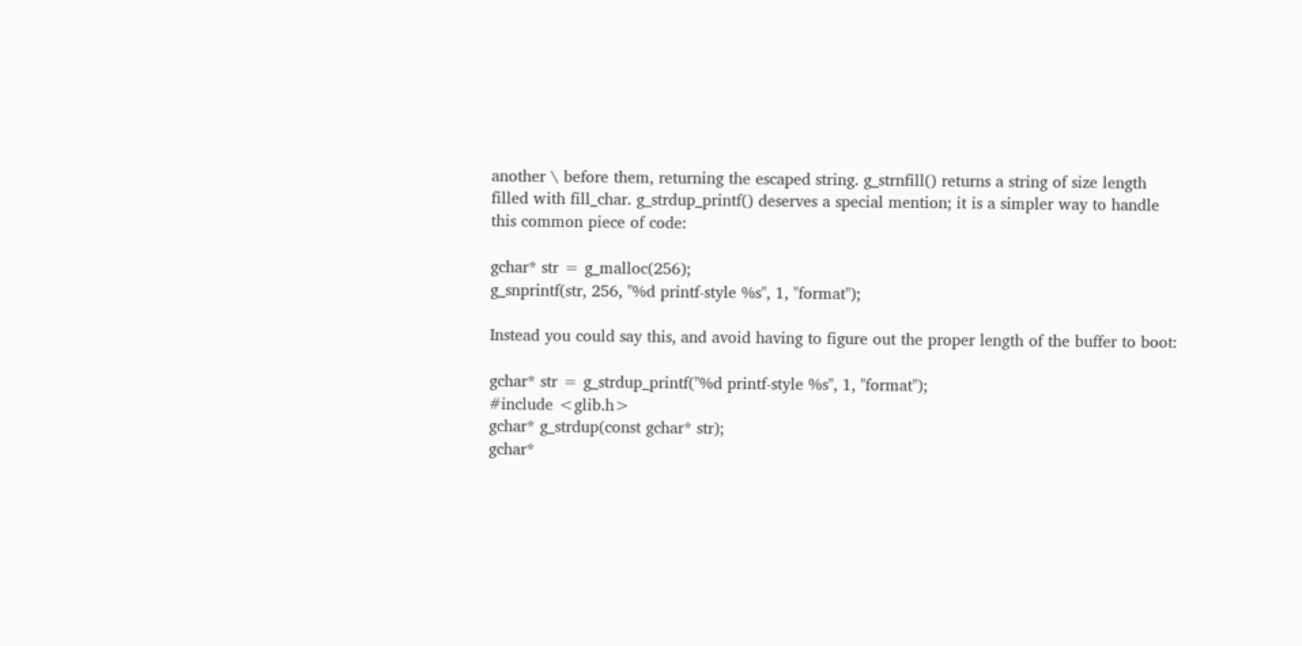another \ before them, returning the escaped string. g_strnfill() returns a string of size length filled with fill_char. g_strdup_printf() deserves a special mention; it is a simpler way to handle this common piece of code:

gchar* str = g_malloc(256);
g_snprintf(str, 256, "%d printf-style %s", 1, "format");

Instead you could say this, and avoid having to figure out the proper length of the buffer to boot:

gchar* str = g_strdup_printf("%d printf-style %s", 1, "format");
#include <glib.h>
gchar* g_strdup(const gchar* str);
gchar*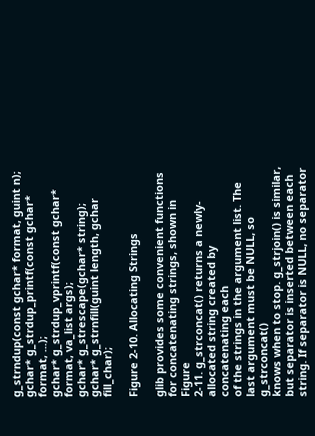g_strndup(const gchar* format, guint n);
gchar* g_strdup_printf(const gchar* format, ...);
gchar* g_strdup_vprintf(const gchar* format, va_list args);
gchar* g_strescape(gchar* string);
gchar* g_strnfill(guint length, gchar fill_char);

Figure 2-10. Allocating Strings

glib provides some convenient functions for concatenating strings, shown in Figure
2-11. g_strconcat() returns a newly-allocated string created by concatenating each
of the strings in the argument list. The last argument must be NULL, so g_strconcat()
knows when to stop. g_strjoin() is similar, but separator is inserted between each
string. If separator is NULL, no separator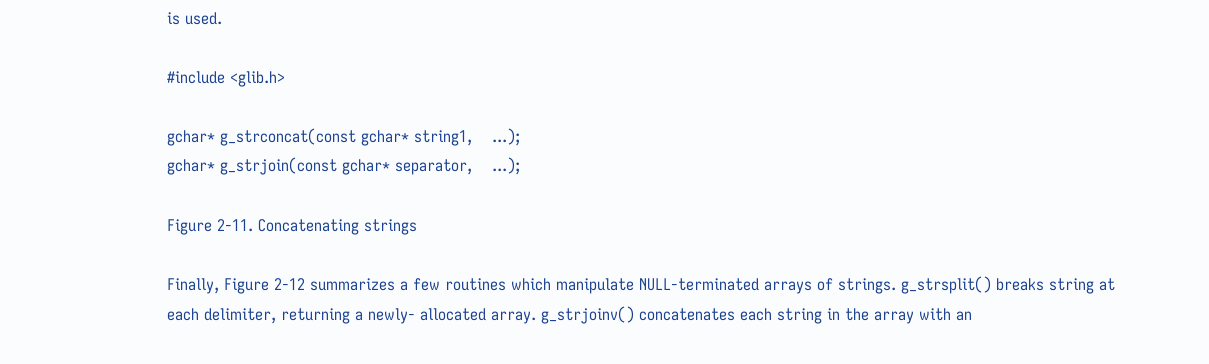is used.

#include <glib.h>

gchar* g_strconcat(const gchar* string1,    ...);
gchar* g_strjoin(const gchar* separator,    ...);

Figure 2-11. Concatenating strings

Finally, Figure 2-12 summarizes a few routines which manipulate NULL-terminated arrays of strings. g_strsplit() breaks string at each delimiter, returning a newly- allocated array. g_strjoinv() concatenates each string in the array with an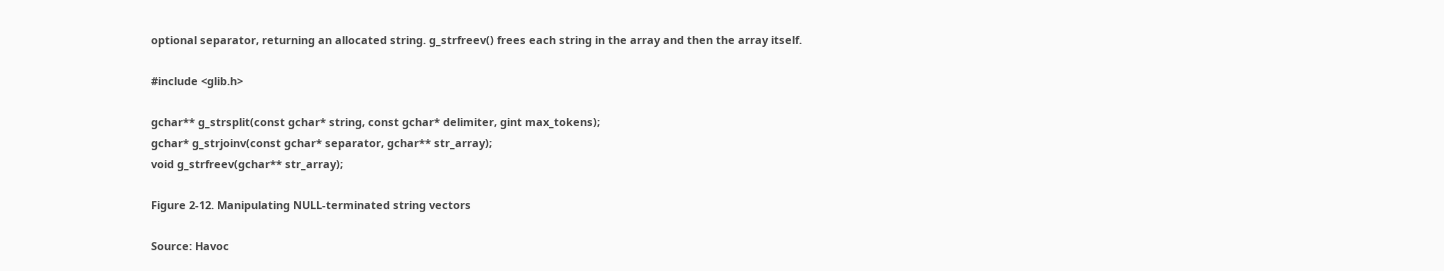optional separator, returning an allocated string. g_strfreev() frees each string in the array and then the array itself.

#include <glib.h>

gchar** g_strsplit(const gchar* string, const gchar* delimiter, gint max_tokens);
gchar* g_strjoinv(const gchar* separator, gchar** str_array);
void g_strfreev(gchar** str_array);

Figure 2-12. Manipulating NULL-terminated string vectors

Source: Havoc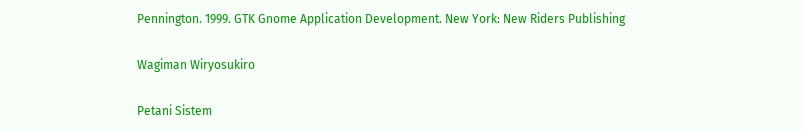Pennington. 1999. GTK Gnome Application Development. New York: New Riders Publishing

Wagiman Wiryosukiro

Petani Sistem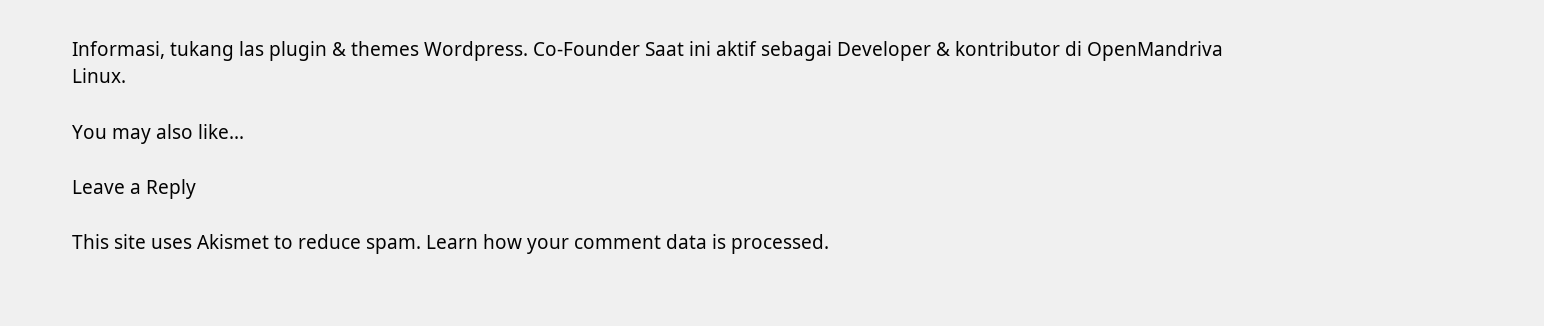Informasi, tukang las plugin & themes Wordpress. Co-Founder Saat ini aktif sebagai Developer & kontributor di OpenMandriva Linux.

You may also like...

Leave a Reply

This site uses Akismet to reduce spam. Learn how your comment data is processed.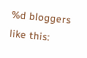%d bloggers like this: